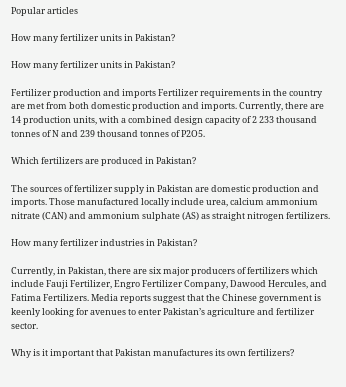Popular articles

How many fertilizer units in Pakistan?

How many fertilizer units in Pakistan?

Fertilizer production and imports Fertilizer requirements in the country are met from both domestic production and imports. Currently, there are 14 production units, with a combined design capacity of 2 233 thousand tonnes of N and 239 thousand tonnes of P2O5.

Which fertilizers are produced in Pakistan?

The sources of fertilizer supply in Pakistan are domestic production and imports. Those manufactured locally include urea, calcium ammonium nitrate (CAN) and ammonium sulphate (AS) as straight nitrogen fertilizers.

How many fertilizer industries in Pakistan?

Currently, in Pakistan, there are six major producers of fertilizers which include Fauji Fertilizer, Engro Fertilizer Company, Dawood Hercules, and Fatima Fertilizers. Media reports suggest that the Chinese government is keenly looking for avenues to enter Pakistan’s agriculture and fertilizer sector.

Why is it important that Pakistan manufactures its own fertilizers?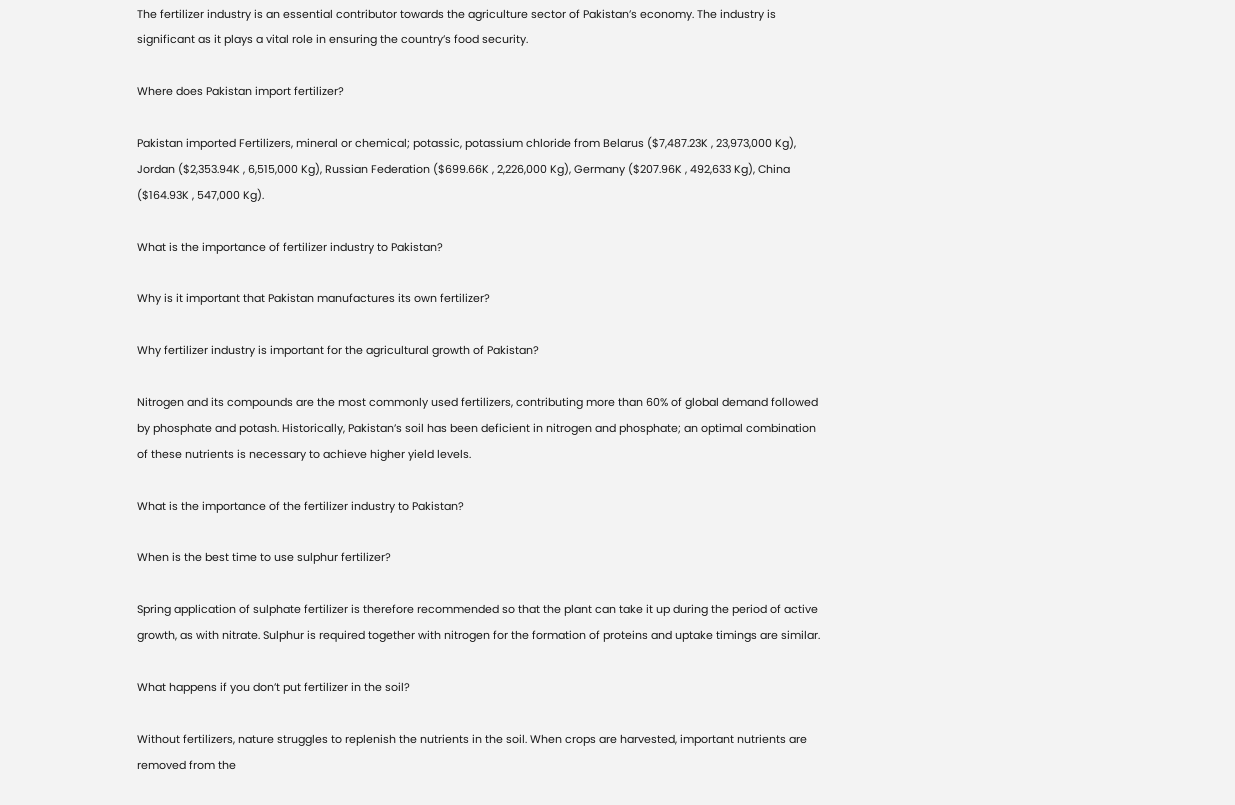The fertilizer industry is an essential contributor towards the agriculture sector of Pakistan’s economy. The industry is significant as it plays a vital role in ensuring the country’s food security.

Where does Pakistan import fertilizer?

Pakistan imported Fertilizers, mineral or chemical; potassic, potassium chloride from Belarus ($7,487.23K , 23,973,000 Kg), Jordan ($2,353.94K , 6,515,000 Kg), Russian Federation ($699.66K , 2,226,000 Kg), Germany ($207.96K , 492,633 Kg), China ($164.93K , 547,000 Kg).

What is the importance of fertilizer industry to Pakistan?

Why is it important that Pakistan manufactures its own fertilizer?

Why fertilizer industry is important for the agricultural growth of Pakistan?

Nitrogen and its compounds are the most commonly used fertilizers, contributing more than 60% of global demand followed by phosphate and potash. Historically, Pakistan’s soil has been deficient in nitrogen and phosphate; an optimal combination of these nutrients is necessary to achieve higher yield levels.

What is the importance of the fertilizer industry to Pakistan?

When is the best time to use sulphur fertilizer?

Spring application of sulphate fertilizer is therefore recommended so that the plant can take it up during the period of active growth, as with nitrate. Sulphur is required together with nitrogen for the formation of proteins and uptake timings are similar.

What happens if you don’t put fertilizer in the soil?

Without fertilizers, nature struggles to replenish the nutrients in the soil. When crops are harvested, important nutrients are removed from the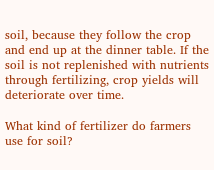soil, because they follow the crop and end up at the dinner table. If the soil is not replenished with nutrients through fertilizing, crop yields will deteriorate over time.

What kind of fertilizer do farmers use for soil?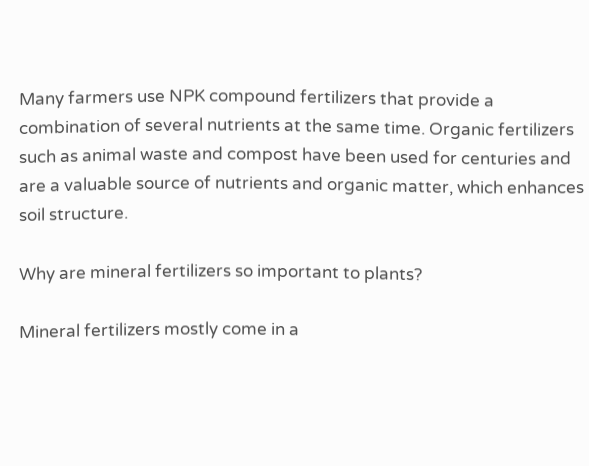Many farmers use NPK compound fertilizers that provide a combination of several nutrients at the same time. Organic fertilizers such as animal waste and compost have been used for centuries and are a valuable source of nutrients and organic matter, which enhances soil structure.

Why are mineral fertilizers so important to plants?

Mineral fertilizers mostly come in a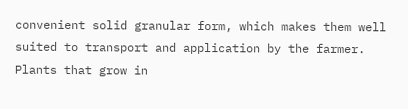convenient solid granular form, which makes them well suited to transport and application by the farmer. Plants that grow in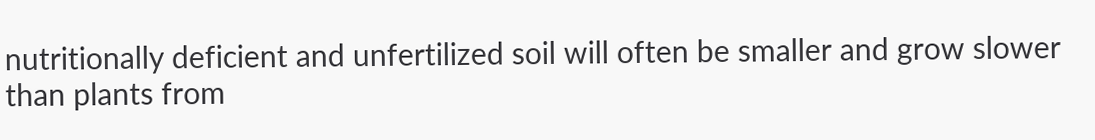nutritionally deficient and unfertilized soil will often be smaller and grow slower than plants from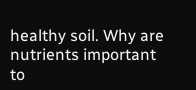healthy soil. Why are nutrients important to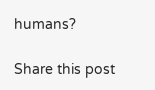humans?

Share this post